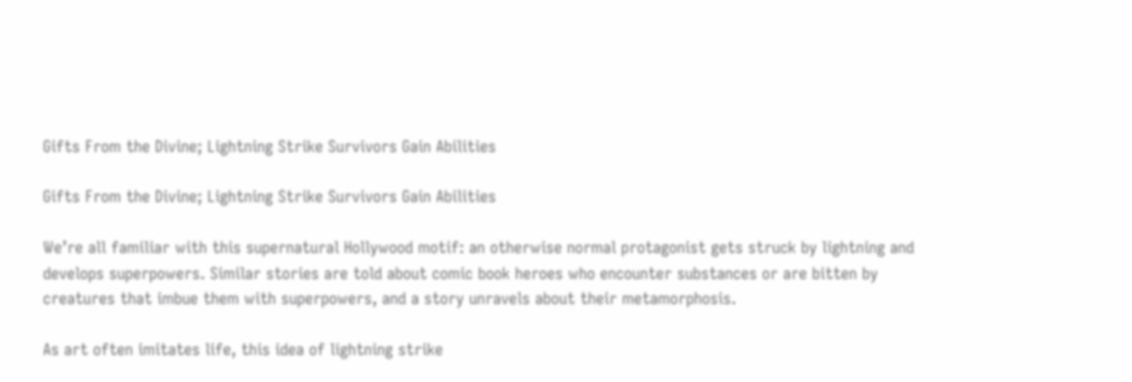Gifts From the Divine; Lightning Strike Survivors Gain Abilities

Gifts From the Divine; Lightning Strike Survivors Gain Abilities

We’re all familiar with this supernatural Hollywood motif: an otherwise normal protagonist gets struck by lightning and develops superpowers. Similar stories are told about comic book heroes who encounter substances or are bitten by creatures that imbue them with superpowers, and a story unravels about their metamorphosis.

As art often imitates life, this idea of lightning strike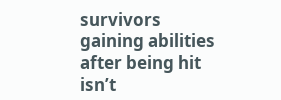survivors gaining abilities after being hit isn’t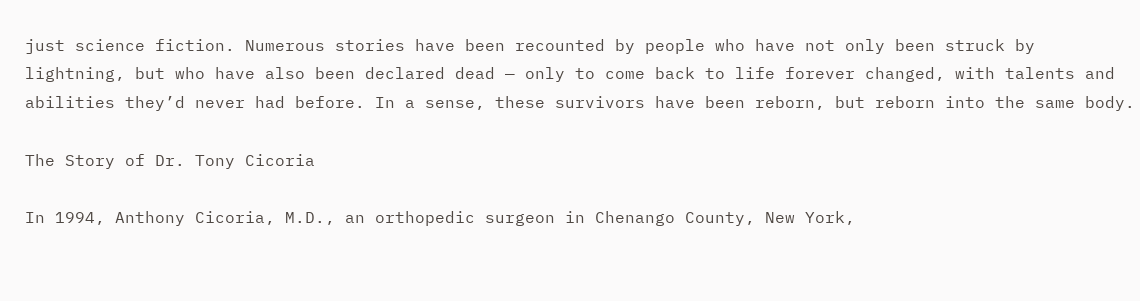just science fiction. Numerous stories have been recounted by people who have not only been struck by lightning, but who have also been declared dead — only to come back to life forever changed, with talents and abilities they’d never had before. In a sense, these survivors have been reborn, but reborn into the same body.

The Story of Dr. Tony Cicoria

In 1994, Anthony Cicoria, M.D., an orthopedic surgeon in Chenango County, New York,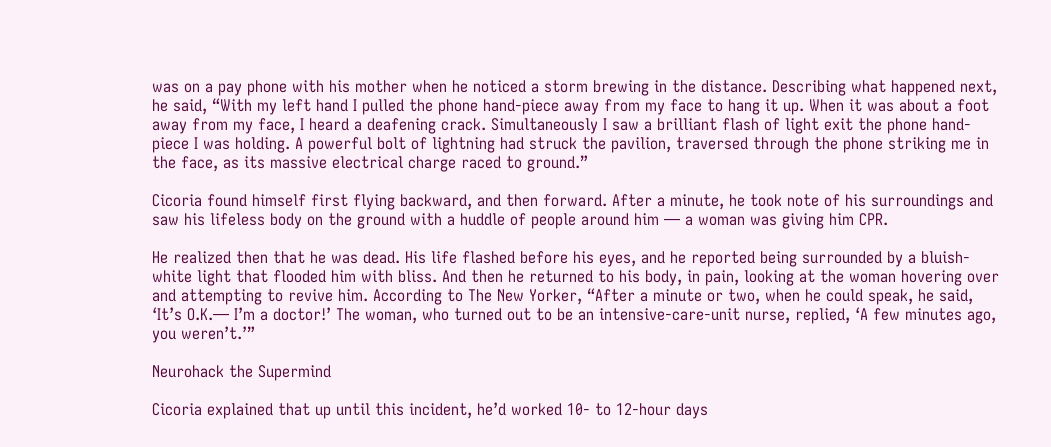was on a pay phone with his mother when he noticed a storm brewing in the distance. Describing what happened next, he said, “With my left hand I pulled the phone hand-piece away from my face to hang it up. When it was about a foot away from my face, I heard a deafening crack. Simultaneously I saw a brilliant flash of light exit the phone hand-piece I was holding. A powerful bolt of lightning had struck the pavilion, traversed through the phone striking me in the face, as its massive electrical charge raced to ground.”

Cicoria found himself first flying backward, and then forward. After a minute, he took note of his surroundings and saw his lifeless body on the ground with a huddle of people around him — a woman was giving him CPR.

He realized then that he was dead. His life flashed before his eyes, and he reported being surrounded by a bluish-white light that flooded him with bliss. And then he returned to his body, in pain, looking at the woman hovering over and attempting to revive him. According to The New Yorker, “After a minute or two, when he could speak, he said, ‘It’s O.K.— I’m a doctor!’ The woman, who turned out to be an intensive-care-unit nurse, replied, ‘A few minutes ago, you weren’t.’”

Neurohack the Supermind

Cicoria explained that up until this incident, he’d worked 10- to 12-hour days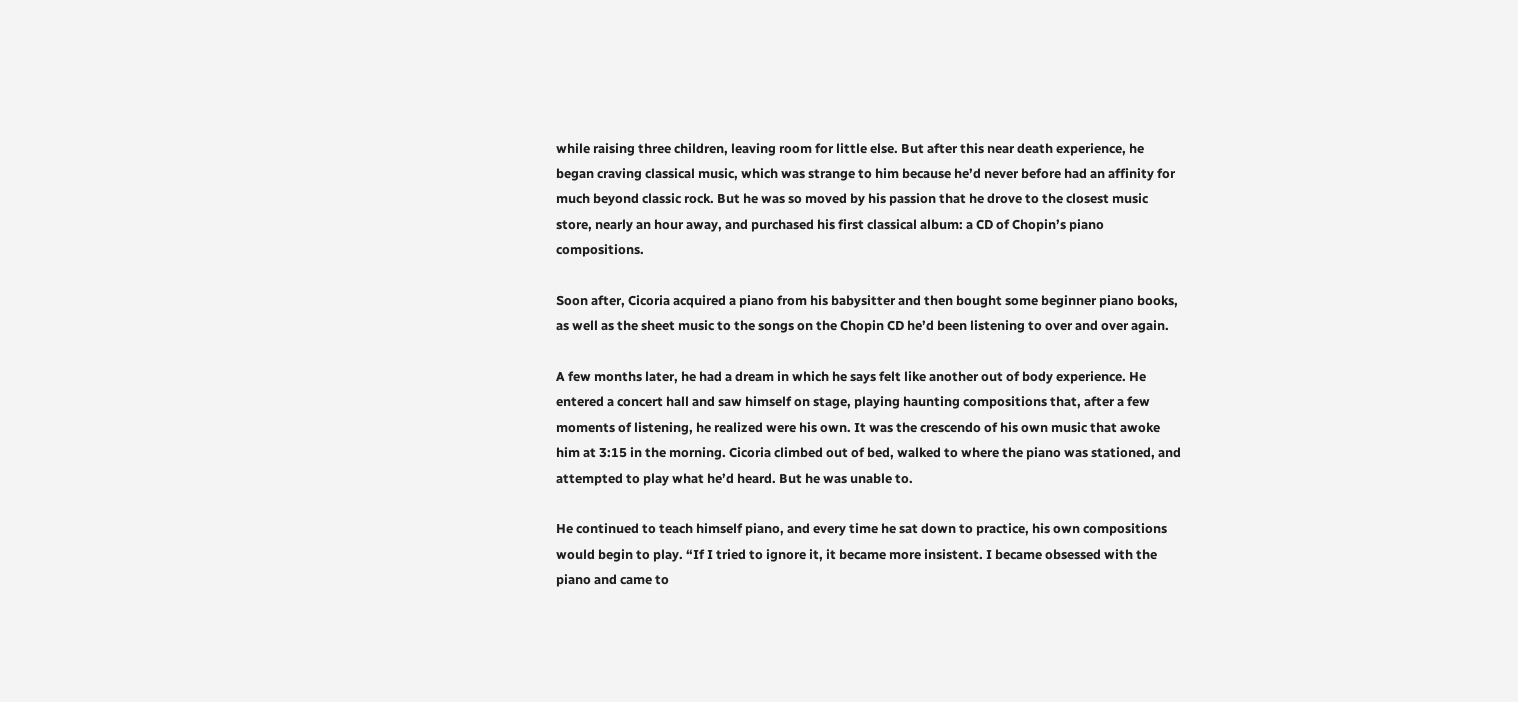while raising three children, leaving room for little else. But after this near death experience, he began craving classical music, which was strange to him because he’d never before had an affinity for much beyond classic rock. But he was so moved by his passion that he drove to the closest music store, nearly an hour away, and purchased his first classical album: a CD of Chopin’s piano compositions.

Soon after, Cicoria acquired a piano from his babysitter and then bought some beginner piano books, as well as the sheet music to the songs on the Chopin CD he’d been listening to over and over again.

A few months later, he had a dream in which he says felt like another out of body experience. He entered a concert hall and saw himself on stage, playing haunting compositions that, after a few moments of listening, he realized were his own. It was the crescendo of his own music that awoke him at 3:15 in the morning. Cicoria climbed out of bed, walked to where the piano was stationed, and attempted to play what he’d heard. But he was unable to.

He continued to teach himself piano, and every time he sat down to practice, his own compositions would begin to play. “If I tried to ignore it, it became more insistent. I became obsessed with the piano and came to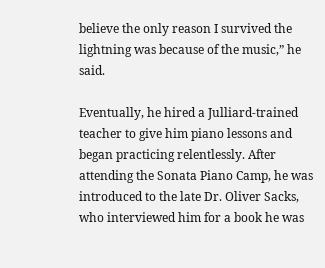believe the only reason I survived the lightning was because of the music,” he said.

Eventually, he hired a Julliard-trained teacher to give him piano lessons and began practicing relentlessly. After attending the Sonata Piano Camp, he was introduced to the late Dr. Oliver Sacks, who interviewed him for a book he was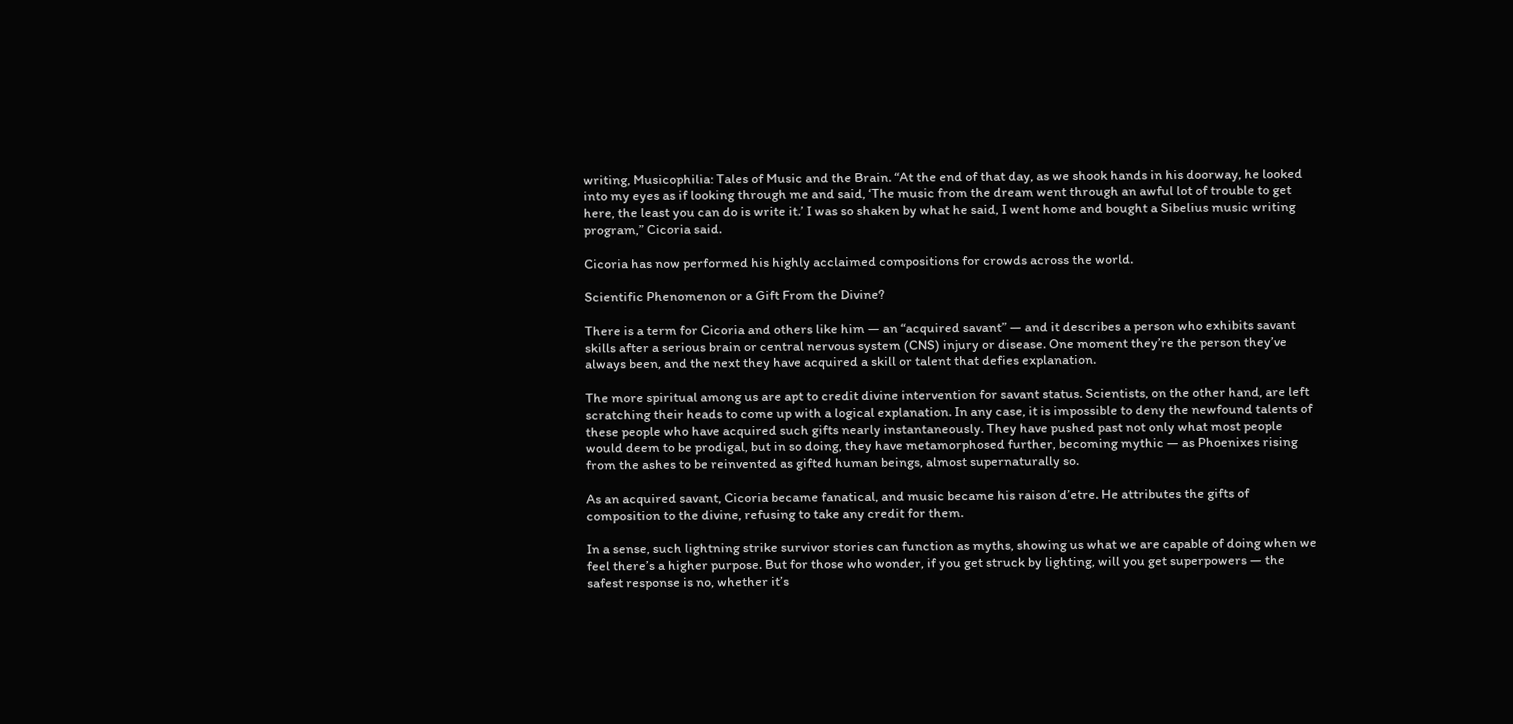writing, Musicophilia: Tales of Music and the Brain. “At the end of that day, as we shook hands in his doorway, he looked into my eyes as if looking through me and said, ‘The music from the dream went through an awful lot of trouble to get here, the least you can do is write it.’ I was so shaken by what he said, I went home and bought a Sibelius music writing program,” Cicoria said.

Cicoria has now performed his highly acclaimed compositions for crowds across the world.

Scientific Phenomenon or a Gift From the Divine?

There is a term for Cicoria and others like him — an “acquired savant” — and it describes a person who exhibits savant skills after a serious brain or central nervous system (CNS) injury or disease. One moment they’re the person they’ve always been, and the next they have acquired a skill or talent that defies explanation.

The more spiritual among us are apt to credit divine intervention for savant status. Scientists, on the other hand, are left scratching their heads to come up with a logical explanation. In any case, it is impossible to deny the newfound talents of these people who have acquired such gifts nearly instantaneously. They have pushed past not only what most people would deem to be prodigal, but in so doing, they have metamorphosed further, becoming mythic — as Phoenixes rising from the ashes to be reinvented as gifted human beings, almost supernaturally so.

As an acquired savant, Cicoria became fanatical, and music became his raison d’etre. He attributes the gifts of composition to the divine, refusing to take any credit for them.

In a sense, such lightning strike survivor stories can function as myths, showing us what we are capable of doing when we feel there’s a higher purpose. But for those who wonder, if you get struck by lighting, will you get superpowers — the safest response is no, whether it’s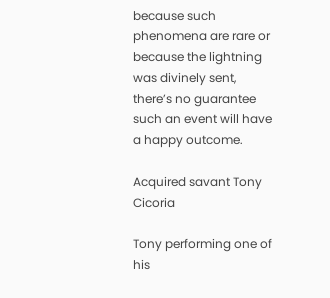because such phenomena are rare or because the lightning was divinely sent, there’s no guarantee such an event will have a happy outcome.

Acquired savant Tony Cicoria

Tony performing one of his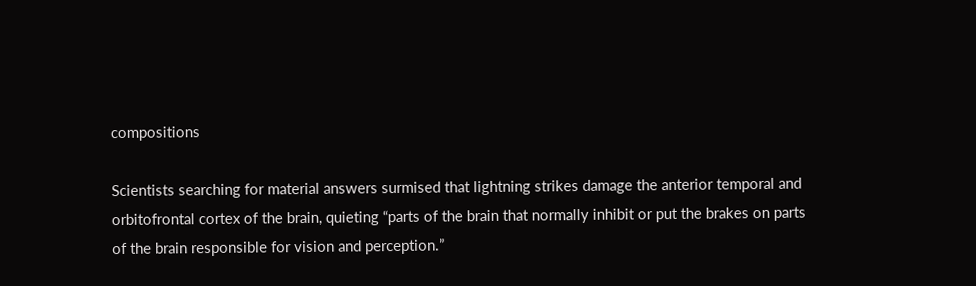compositions

Scientists searching for material answers surmised that lightning strikes damage the anterior temporal and orbitofrontal cortex of the brain, quieting “parts of the brain that normally inhibit or put the brakes on parts of the brain responsible for vision and perception.”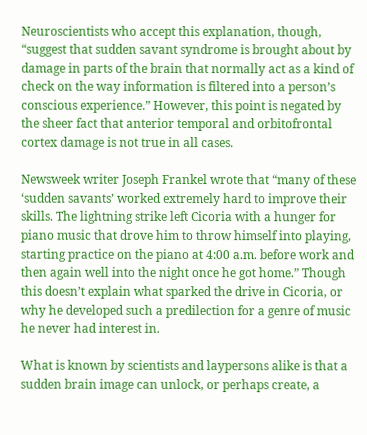Neuroscientists who accept this explanation, though, “suggest that sudden savant syndrome is brought about by damage in parts of the brain that normally act as a kind of check on the way information is filtered into a person’s conscious experience.” However, this point is negated by the sheer fact that anterior temporal and orbitofrontal cortex damage is not true in all cases.

Newsweek writer Joseph Frankel wrote that “many of these ‘sudden savants’ worked extremely hard to improve their skills. The lightning strike left Cicoria with a hunger for piano music that drove him to throw himself into playing, starting practice on the piano at 4:00 a.m. before work and then again well into the night once he got home.” Though this doesn’t explain what sparked the drive in Cicoria, or why he developed such a predilection for a genre of music he never had interest in.

What is known by scientists and laypersons alike is that a sudden brain image can unlock, or perhaps create, a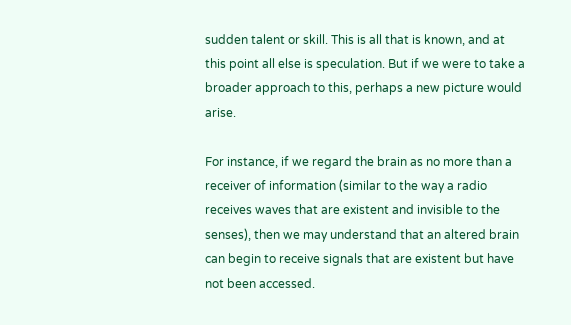sudden talent or skill. This is all that is known, and at this point all else is speculation. But if we were to take a broader approach to this, perhaps a new picture would arise.

For instance, if we regard the brain as no more than a receiver of information (similar to the way a radio receives waves that are existent and invisible to the senses), then we may understand that an altered brain can begin to receive signals that are existent but have not been accessed.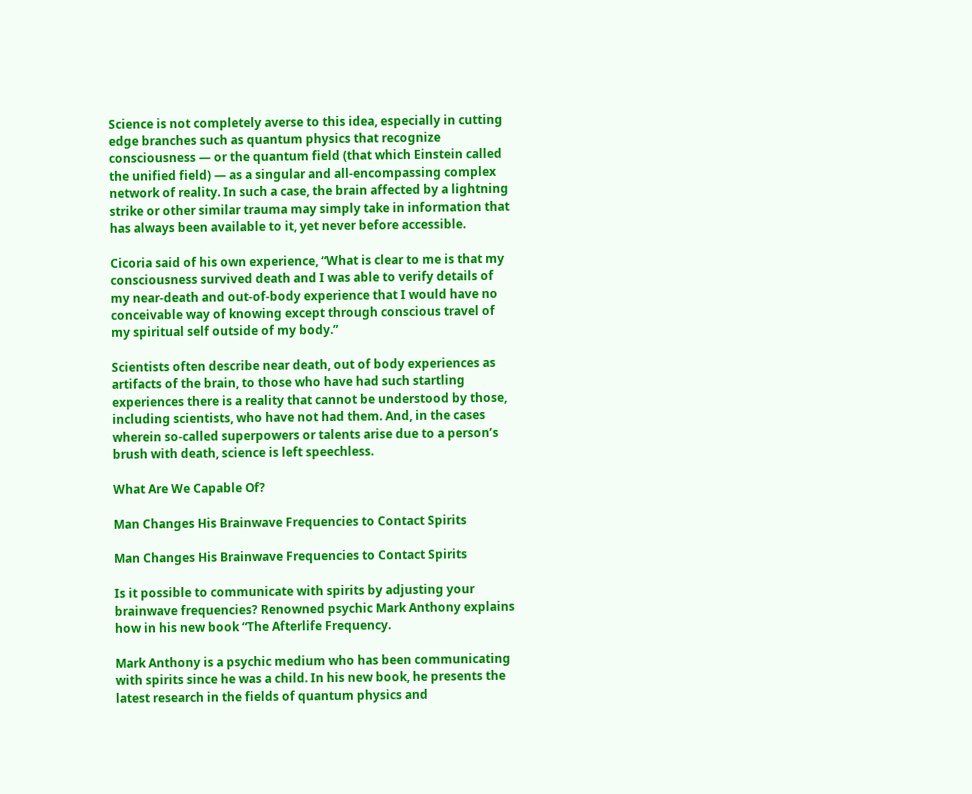Science is not completely averse to this idea, especially in cutting edge branches such as quantum physics that recognize consciousness — or the quantum field (that which Einstein called the unified field) — as a singular and all-encompassing complex network of reality. In such a case, the brain affected by a lightning strike or other similar trauma may simply take in information that has always been available to it, yet never before accessible.

Cicoria said of his own experience, “What is clear to me is that my consciousness survived death and I was able to verify details of my near-death and out-of-body experience that I would have no conceivable way of knowing except through conscious travel of my spiritual self outside of my body.”

Scientists often describe near death, out of body experiences as artifacts of the brain, to those who have had such startling experiences there is a reality that cannot be understood by those, including scientists, who have not had them. And, in the cases wherein so-called superpowers or talents arise due to a person’s brush with death, science is left speechless.

What Are We Capable Of?

Man Changes His Brainwave Frequencies to Contact Spirits

Man Changes His Brainwave Frequencies to Contact Spirits

Is it possible to communicate with spirits by adjusting your brainwave frequencies? Renowned psychic Mark Anthony explains how in his new book “The Afterlife Frequency.

Mark Anthony is a psychic medium who has been communicating with spirits since he was a child. In his new book, he presents the latest research in the fields of quantum physics and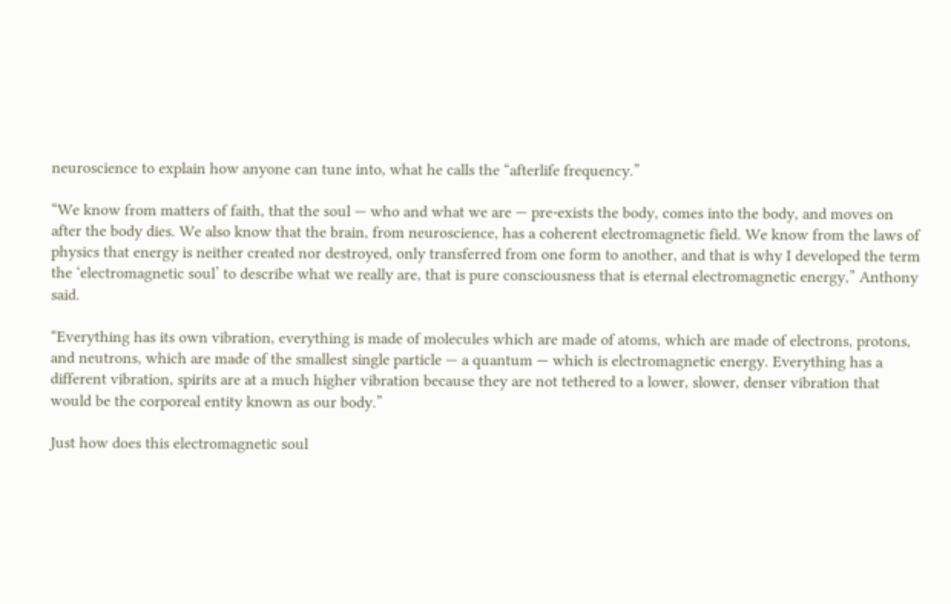neuroscience to explain how anyone can tune into, what he calls the “afterlife frequency.”

“We know from matters of faith, that the soul — who and what we are — pre-exists the body, comes into the body, and moves on after the body dies. We also know that the brain, from neuroscience, has a coherent electromagnetic field. We know from the laws of physics that energy is neither created nor destroyed, only transferred from one form to another, and that is why I developed the term the ‘electromagnetic soul’ to describe what we really are, that is pure consciousness that is eternal electromagnetic energy,” Anthony said.

“Everything has its own vibration, everything is made of molecules which are made of atoms, which are made of electrons, protons, and neutrons, which are made of the smallest single particle — a quantum — which is electromagnetic energy. Everything has a different vibration, spirits are at a much higher vibration because they are not tethered to a lower, slower, denser vibration that would be the corporeal entity known as our body.”

Just how does this electromagnetic soul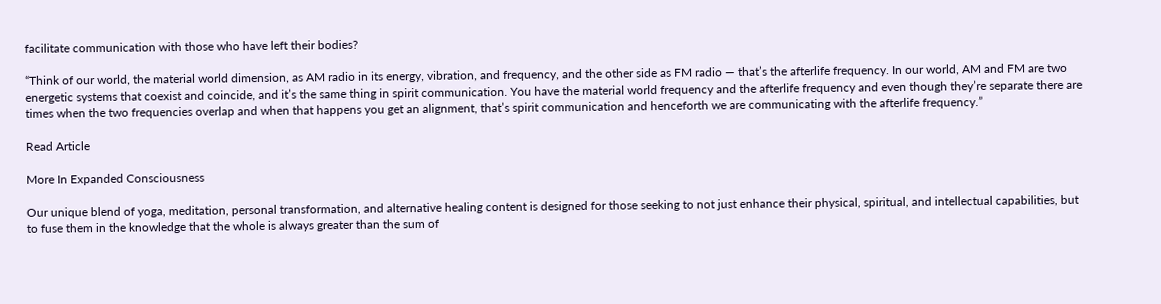facilitate communication with those who have left their bodies?

“Think of our world, the material world dimension, as AM radio in its energy, vibration, and frequency, and the other side as FM radio — that’s the afterlife frequency. In our world, AM and FM are two energetic systems that coexist and coincide, and it’s the same thing in spirit communication. You have the material world frequency and the afterlife frequency and even though they’re separate there are times when the two frequencies overlap and when that happens you get an alignment, that’s spirit communication and henceforth we are communicating with the afterlife frequency.”

Read Article

More In Expanded Consciousness

Our unique blend of yoga, meditation, personal transformation, and alternative healing content is designed for those seeking to not just enhance their physical, spiritual, and intellectual capabilities, but to fuse them in the knowledge that the whole is always greater than the sum of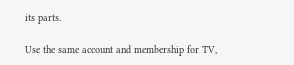its parts.

Use the same account and membership for TV,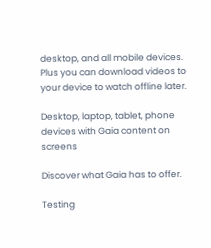desktop, and all mobile devices. Plus you can download videos to your device to watch offline later.

Desktop, laptop, tablet, phone devices with Gaia content on screens

Discover what Gaia has to offer.

Testing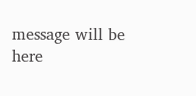message will be here